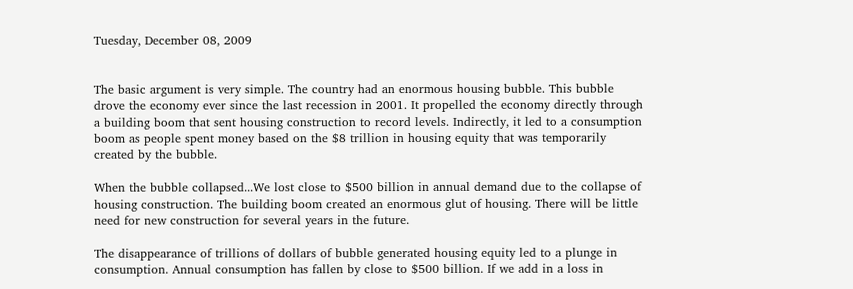Tuesday, December 08, 2009


The basic argument is very simple. The country had an enormous housing bubble. This bubble drove the economy ever since the last recession in 2001. It propelled the economy directly through a building boom that sent housing construction to record levels. Indirectly, it led to a consumption boom as people spent money based on the $8 trillion in housing equity that was temporarily created by the bubble.

When the bubble collapsed...We lost close to $500 billion in annual demand due to the collapse of housing construction. The building boom created an enormous glut of housing. There will be little need for new construction for several years in the future.

The disappearance of trillions of dollars of bubble generated housing equity led to a plunge in consumption. Annual consumption has fallen by close to $500 billion. If we add in a loss in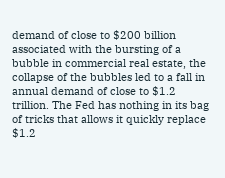demand of close to $200 billion associated with the bursting of a bubble in commercial real estate, the collapse of the bubbles led to a fall in annual demand of close to $1.2 trillion. The Fed has nothing in its bag of tricks that allows it quickly replace $1.2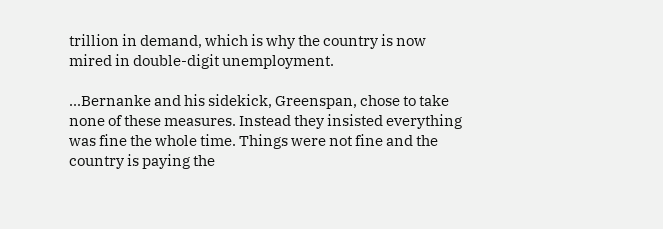trillion in demand, which is why the country is now mired in double-digit unemployment.

...Bernanke and his sidekick, Greenspan, chose to take none of these measures. Instead they insisted everything was fine the whole time. Things were not fine and the country is paying the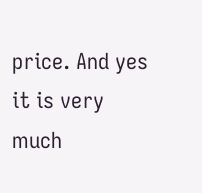price. And yes it is very much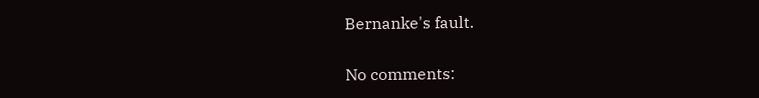Bernanke's fault.

No comments: